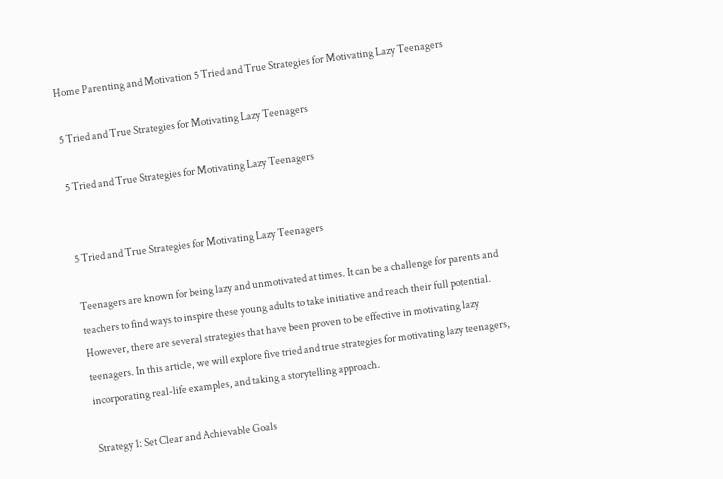Home Parenting and Motivation 5 Tried and True Strategies for Motivating Lazy Teenagers

5 Tried and True Strategies for Motivating Lazy Teenagers

5 Tried and True Strategies for Motivating Lazy Teenagers


5 Tried and True Strategies for Motivating Lazy Teenagers

Teenagers are known for being lazy and unmotivated at times. It can be a challenge for parents and teachers to find ways to inspire these young adults to take initiative and reach their full potential. However, there are several strategies that have been proven to be effective in motivating lazy teenagers. In this article, we will explore five tried and true strategies for motivating lazy teenagers, incorporating real-life examples, and taking a storytelling approach.

Strategy 1: Set Clear and Achievable Goals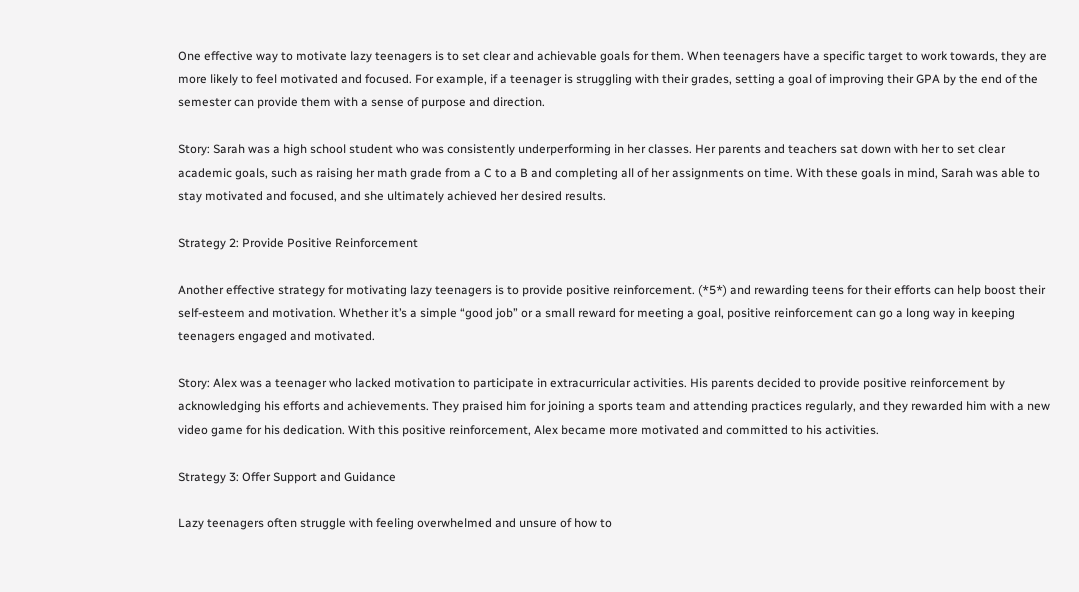One effective way to motivate lazy teenagers is to set clear and achievable goals for them. When teenagers have a specific target to work towards, they are more likely to feel motivated and focused. For example, if a teenager is struggling with their grades, setting a goal of improving their GPA by the end of the semester can provide them with a sense of purpose and direction.

Story: Sarah was a high school student who was consistently underperforming in her classes. Her parents and teachers sat down with her to set clear academic goals, such as raising her math grade from a C to a B and completing all of her assignments on time. With these goals in mind, Sarah was able to stay motivated and focused, and she ultimately achieved her desired results.

Strategy 2: Provide Positive Reinforcement

Another effective strategy for motivating lazy teenagers is to provide positive reinforcement. (*5*) and rewarding teens for their efforts can help boost their self-esteem and motivation. Whether it’s a simple “good job” or a small reward for meeting a goal, positive reinforcement can go a long way in keeping teenagers engaged and motivated.

Story: Alex was a teenager who lacked motivation to participate in extracurricular activities. His parents decided to provide positive reinforcement by acknowledging his efforts and achievements. They praised him for joining a sports team and attending practices regularly, and they rewarded him with a new video game for his dedication. With this positive reinforcement, Alex became more motivated and committed to his activities.

Strategy 3: Offer Support and Guidance

Lazy teenagers often struggle with feeling overwhelmed and unsure of how to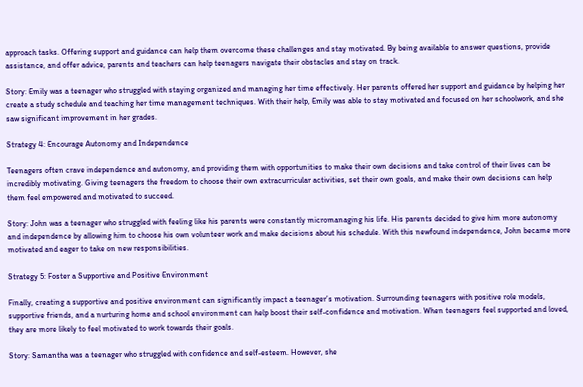approach tasks. Offering support and guidance can help them overcome these challenges and stay motivated. By being available to answer questions, provide assistance, and offer advice, parents and teachers can help teenagers navigate their obstacles and stay on track.

Story: Emily was a teenager who struggled with staying organized and managing her time effectively. Her parents offered her support and guidance by helping her create a study schedule and teaching her time management techniques. With their help, Emily was able to stay motivated and focused on her schoolwork, and she saw significant improvement in her grades.

Strategy 4: Encourage Autonomy and Independence

Teenagers often crave independence and autonomy, and providing them with opportunities to make their own decisions and take control of their lives can be incredibly motivating. Giving teenagers the freedom to choose their own extracurricular activities, set their own goals, and make their own decisions can help them feel empowered and motivated to succeed.

Story: John was a teenager who struggled with feeling like his parents were constantly micromanaging his life. His parents decided to give him more autonomy and independence by allowing him to choose his own volunteer work and make decisions about his schedule. With this newfound independence, John became more motivated and eager to take on new responsibilities.

Strategy 5: Foster a Supportive and Positive Environment

Finally, creating a supportive and positive environment can significantly impact a teenager’s motivation. Surrounding teenagers with positive role models, supportive friends, and a nurturing home and school environment can help boost their self-confidence and motivation. When teenagers feel supported and loved, they are more likely to feel motivated to work towards their goals.

Story: Samantha was a teenager who struggled with confidence and self-esteem. However, she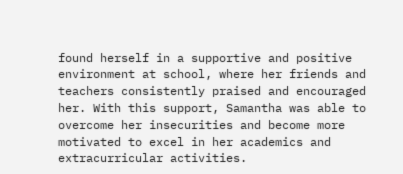found herself in a supportive and positive environment at school, where her friends and teachers consistently praised and encouraged her. With this support, Samantha was able to overcome her insecurities and become more motivated to excel in her academics and extracurricular activities.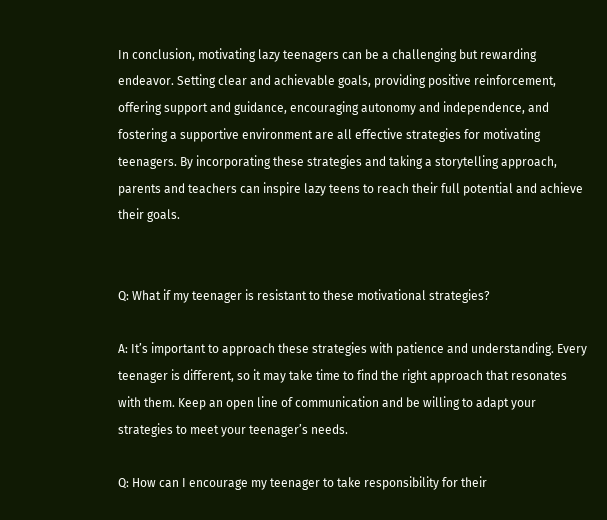In conclusion, motivating lazy teenagers can be a challenging but rewarding endeavor. Setting clear and achievable goals, providing positive reinforcement, offering support and guidance, encouraging autonomy and independence, and fostering a supportive environment are all effective strategies for motivating teenagers. By incorporating these strategies and taking a storytelling approach, parents and teachers can inspire lazy teens to reach their full potential and achieve their goals.


Q: What if my teenager is resistant to these motivational strategies?

A: It’s important to approach these strategies with patience and understanding. Every teenager is different, so it may take time to find the right approach that resonates with them. Keep an open line of communication and be willing to adapt your strategies to meet your teenager’s needs.

Q: How can I encourage my teenager to take responsibility for their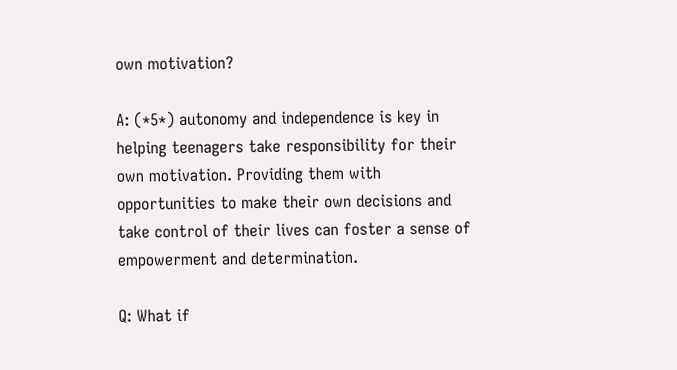own motivation?

A: (*5*) autonomy and independence is key in helping teenagers take responsibility for their own motivation. Providing them with opportunities to make their own decisions and take control of their lives can foster a sense of empowerment and determination.

Q: What if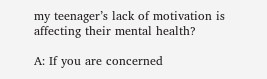my teenager’s lack of motivation is affecting their mental health?

A: If you are concerned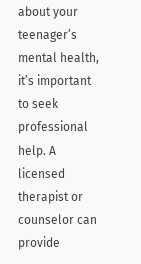about your teenager’s mental health, it’s important to seek professional help. A licensed therapist or counselor can provide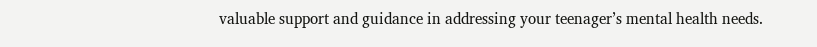valuable support and guidance in addressing your teenager’s mental health needs.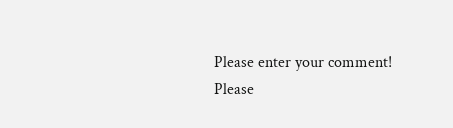Please enter your comment!
Please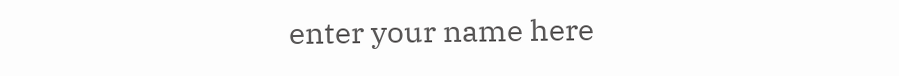enter your name here